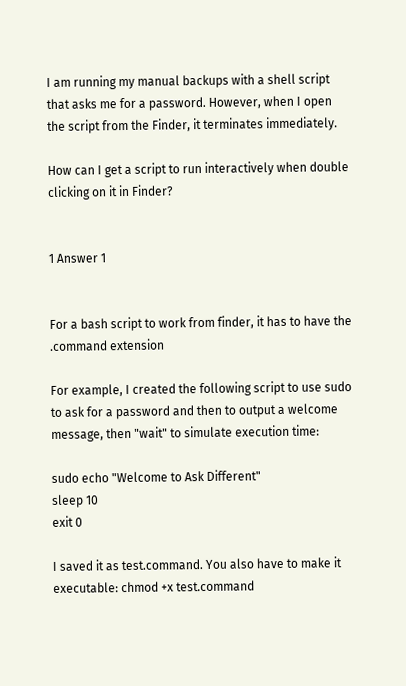I am running my manual backups with a shell script that asks me for a password. However, when I open the script from the Finder, it terminates immediately.

How can I get a script to run interactively when double clicking on it in Finder?


1 Answer 1


For a bash script to work from finder, it has to have the .command extension

For example, I created the following script to use sudo to ask for a password and then to output a welcome message, then "wait" to simulate execution time:

sudo echo "Welcome to Ask Different"
sleep 10
exit 0

I saved it as test.command. You also have to make it executable: chmod +x test.command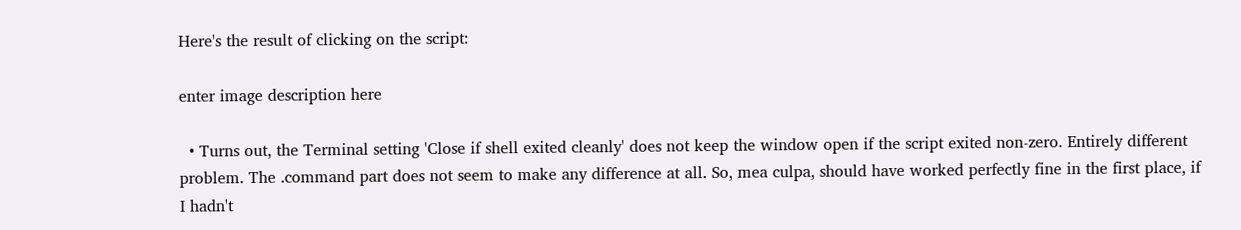Here's the result of clicking on the script:

enter image description here

  • Turns out, the Terminal setting 'Close if shell exited cleanly' does not keep the window open if the script exited non-zero. Entirely different problem. The .command part does not seem to make any difference at all. So, mea culpa, should have worked perfectly fine in the first place, if I hadn't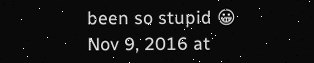been so stupid 😀 Nov 9, 2016 at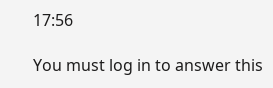17:56

You must log in to answer this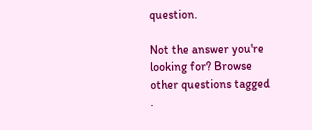question.

Not the answer you're looking for? Browse other questions tagged .